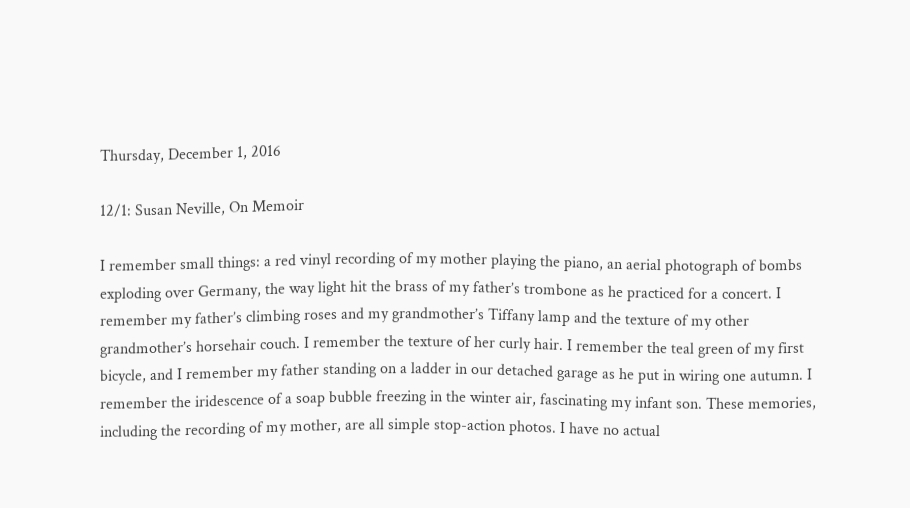Thursday, December 1, 2016

12/1: Susan Neville, On Memoir

I remember small things: a red vinyl recording of my mother playing the piano, an aerial photograph of bombs exploding over Germany, the way light hit the brass of my father’s trombone as he practiced for a concert. I remember my father’s climbing roses and my grandmother’s Tiffany lamp and the texture of my other grandmother’s horsehair couch. I remember the texture of her curly hair. I remember the teal green of my first bicycle, and I remember my father standing on a ladder in our detached garage as he put in wiring one autumn. I remember the iridescence of a soap bubble freezing in the winter air, fascinating my infant son. These memories, including the recording of my mother, are all simple stop-action photos. I have no actual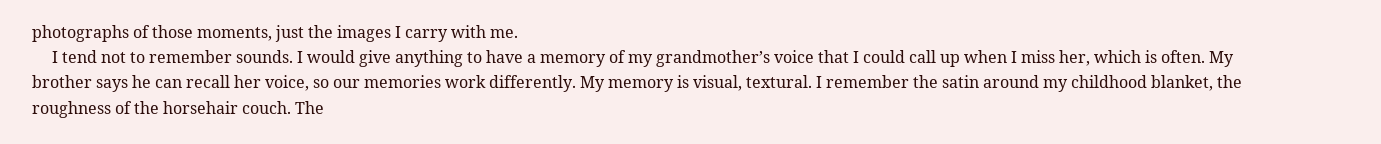photographs of those moments, just the images I carry with me.
     I tend not to remember sounds. I would give anything to have a memory of my grandmother’s voice that I could call up when I miss her, which is often. My brother says he can recall her voice, so our memories work differently. My memory is visual, textural. I remember the satin around my childhood blanket, the roughness of the horsehair couch. The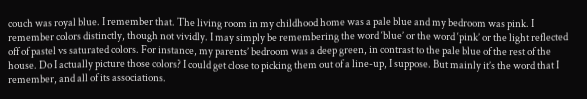couch was royal blue. I remember that. The living room in my childhood home was a pale blue and my bedroom was pink. I remember colors distinctly, though not vividly. I may simply be remembering the word ‘blue’ or the word ‘pink’ or the light reflected off of pastel vs saturated colors. For instance, my parents’ bedroom was a deep green, in contrast to the pale blue of the rest of the house. Do I actually picture those colors? I could get close to picking them out of a line-up, I suppose. But mainly it’s the word that I remember, and all of its associations.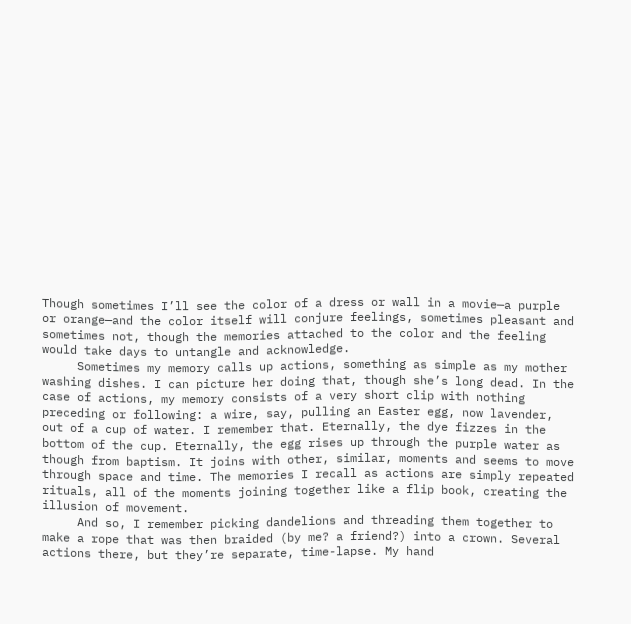Though sometimes I’ll see the color of a dress or wall in a movie—a purple or orange—and the color itself will conjure feelings, sometimes pleasant and sometimes not, though the memories attached to the color and the feeling would take days to untangle and acknowledge.
     Sometimes my memory calls up actions, something as simple as my mother washing dishes. I can picture her doing that, though she’s long dead. In the case of actions, my memory consists of a very short clip with nothing preceding or following: a wire, say, pulling an Easter egg, now lavender, out of a cup of water. I remember that. Eternally, the dye fizzes in the bottom of the cup. Eternally, the egg rises up through the purple water as though from baptism. It joins with other, similar, moments and seems to move through space and time. The memories I recall as actions are simply repeated rituals, all of the moments joining together like a flip book, creating the illusion of movement.
     And so, I remember picking dandelions and threading them together to make a rope that was then braided (by me? a friend?) into a crown. Several actions there, but they’re separate, time-lapse. My hand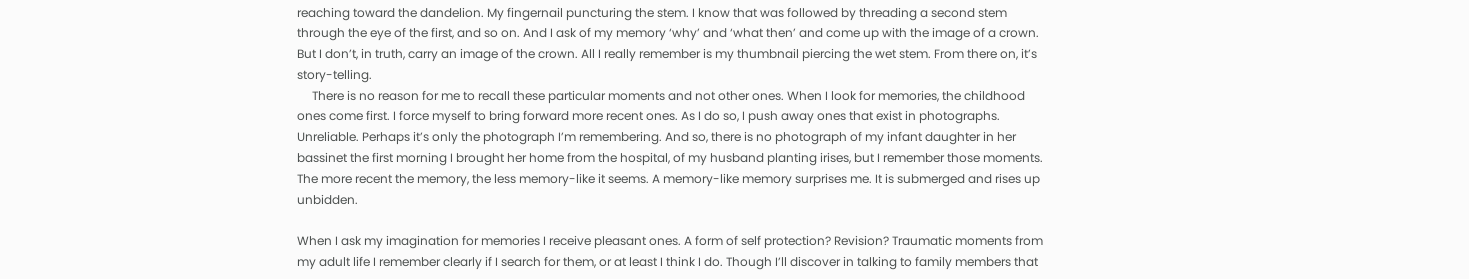reaching toward the dandelion. My fingernail puncturing the stem. I know that was followed by threading a second stem through the eye of the first, and so on. And I ask of my memory ‘why’ and ‘what then’ and come up with the image of a crown. But I don’t, in truth, carry an image of the crown. All I really remember is my thumbnail piercing the wet stem. From there on, it’s story-telling.
     There is no reason for me to recall these particular moments and not other ones. When I look for memories, the childhood ones come first. I force myself to bring forward more recent ones. As I do so, I push away ones that exist in photographs. Unreliable. Perhaps it’s only the photograph I’m remembering. And so, there is no photograph of my infant daughter in her bassinet the first morning I brought her home from the hospital, of my husband planting irises, but I remember those moments. The more recent the memory, the less memory-like it seems. A memory-like memory surprises me. It is submerged and rises up unbidden.

When I ask my imagination for memories I receive pleasant ones. A form of self protection? Revision? Traumatic moments from my adult life I remember clearly if I search for them, or at least I think I do. Though I’ll discover in talking to family members that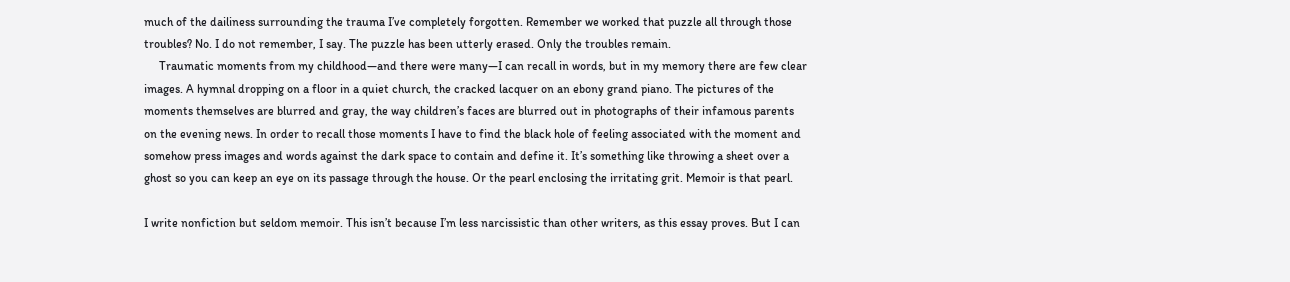much of the dailiness surrounding the trauma I’ve completely forgotten. Remember we worked that puzzle all through those troubles? No. I do not remember, I say. The puzzle has been utterly erased. Only the troubles remain.
     Traumatic moments from my childhood—and there were many—I can recall in words, but in my memory there are few clear images. A hymnal dropping on a floor in a quiet church, the cracked lacquer on an ebony grand piano. The pictures of the moments themselves are blurred and gray, the way children’s faces are blurred out in photographs of their infamous parents on the evening news. In order to recall those moments I have to find the black hole of feeling associated with the moment and somehow press images and words against the dark space to contain and define it. It’s something like throwing a sheet over a ghost so you can keep an eye on its passage through the house. Or the pearl enclosing the irritating grit. Memoir is that pearl.

I write nonfiction but seldom memoir. This isn’t because I’m less narcissistic than other writers, as this essay proves. But I can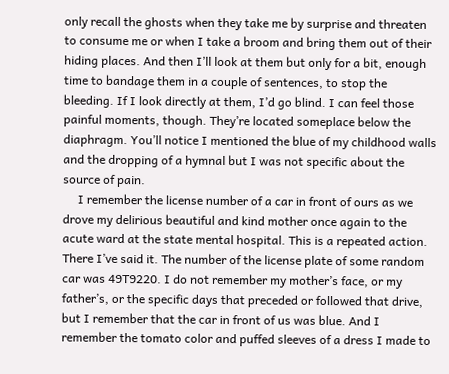only recall the ghosts when they take me by surprise and threaten to consume me or when I take a broom and bring them out of their hiding places. And then I’ll look at them but only for a bit, enough time to bandage them in a couple of sentences, to stop the bleeding. If I look directly at them, I’d go blind. I can feel those painful moments, though. They’re located someplace below the diaphragm. You’ll notice I mentioned the blue of my childhood walls and the dropping of a hymnal but I was not specific about the source of pain.
     I remember the license number of a car in front of ours as we drove my delirious beautiful and kind mother once again to the acute ward at the state mental hospital. This is a repeated action. There I’ve said it. The number of the license plate of some random car was 49T9220. I do not remember my mother’s face, or my father’s, or the specific days that preceded or followed that drive, but I remember that the car in front of us was blue. And I remember the tomato color and puffed sleeves of a dress I made to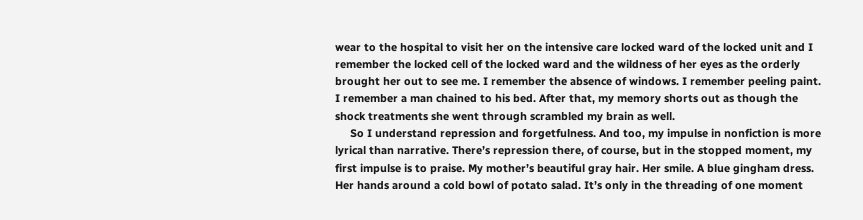wear to the hospital to visit her on the intensive care locked ward of the locked unit and I remember the locked cell of the locked ward and the wildness of her eyes as the orderly brought her out to see me. I remember the absence of windows. I remember peeling paint. I remember a man chained to his bed. After that, my memory shorts out as though the shock treatments she went through scrambled my brain as well.
     So I understand repression and forgetfulness. And too, my impulse in nonfiction is more lyrical than narrative. There’s repression there, of course, but in the stopped moment, my first impulse is to praise. My mother’s beautiful gray hair. Her smile. A blue gingham dress. Her hands around a cold bowl of potato salad. It’s only in the threading of one moment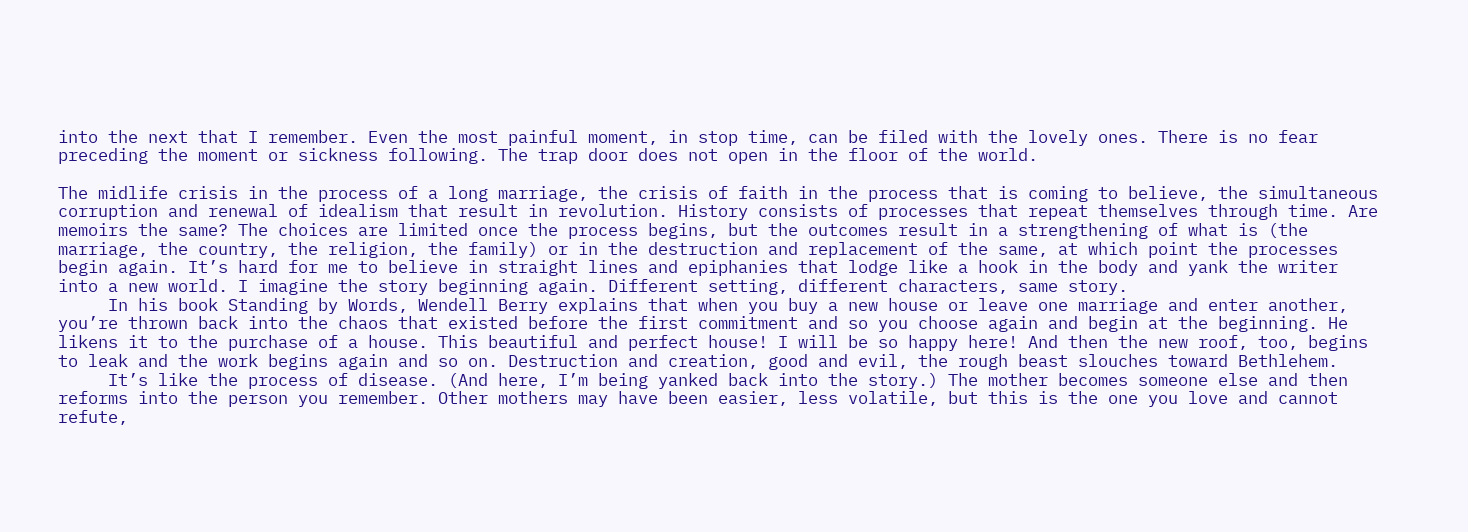into the next that I remember. Even the most painful moment, in stop time, can be filed with the lovely ones. There is no fear preceding the moment or sickness following. The trap door does not open in the floor of the world.

The midlife crisis in the process of a long marriage, the crisis of faith in the process that is coming to believe, the simultaneous corruption and renewal of idealism that result in revolution. History consists of processes that repeat themselves through time. Are memoirs the same? The choices are limited once the process begins, but the outcomes result in a strengthening of what is (the marriage, the country, the religion, the family) or in the destruction and replacement of the same, at which point the processes begin again. It’s hard for me to believe in straight lines and epiphanies that lodge like a hook in the body and yank the writer into a new world. I imagine the story beginning again. Different setting, different characters, same story.
     In his book Standing by Words, Wendell Berry explains that when you buy a new house or leave one marriage and enter another, you’re thrown back into the chaos that existed before the first commitment and so you choose again and begin at the beginning. He likens it to the purchase of a house. This beautiful and perfect house! I will be so happy here! And then the new roof, too, begins to leak and the work begins again and so on. Destruction and creation, good and evil, the rough beast slouches toward Bethlehem.
     It’s like the process of disease. (And here, I’m being yanked back into the story.) The mother becomes someone else and then reforms into the person you remember. Other mothers may have been easier, less volatile, but this is the one you love and cannot refute,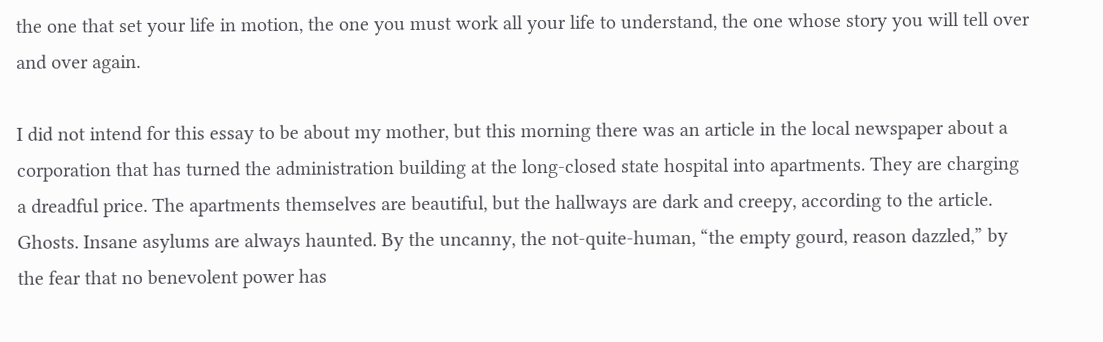the one that set your life in motion, the one you must work all your life to understand, the one whose story you will tell over and over again.

I did not intend for this essay to be about my mother, but this morning there was an article in the local newspaper about a corporation that has turned the administration building at the long-closed state hospital into apartments. They are charging a dreadful price. The apartments themselves are beautiful, but the hallways are dark and creepy, according to the article. Ghosts. Insane asylums are always haunted. By the uncanny, the not-quite-human, “the empty gourd, reason dazzled,” by the fear that no benevolent power has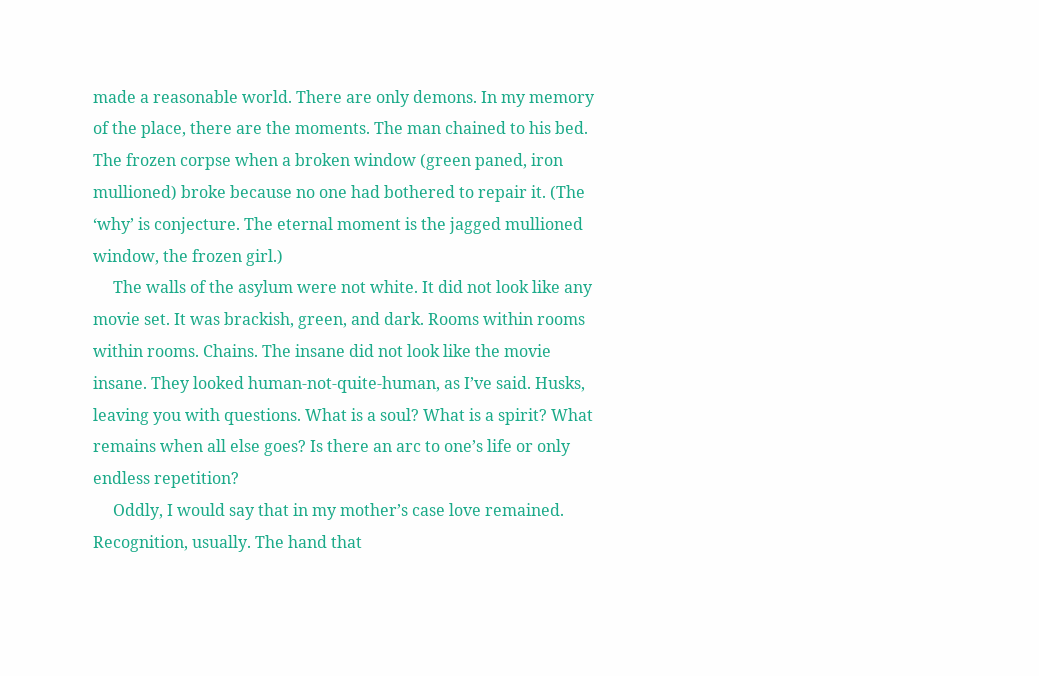made a reasonable world. There are only demons. In my memory of the place, there are the moments. The man chained to his bed. The frozen corpse when a broken window (green paned, iron mullioned) broke because no one had bothered to repair it. (The ‘why’ is conjecture. The eternal moment is the jagged mullioned window, the frozen girl.)
     The walls of the asylum were not white. It did not look like any movie set. It was brackish, green, and dark. Rooms within rooms within rooms. Chains. The insane did not look like the movie insane. They looked human-not-quite-human, as I’ve said. Husks, leaving you with questions. What is a soul? What is a spirit? What remains when all else goes? Is there an arc to one’s life or only endless repetition?
     Oddly, I would say that in my mother’s case love remained. Recognition, usually. The hand that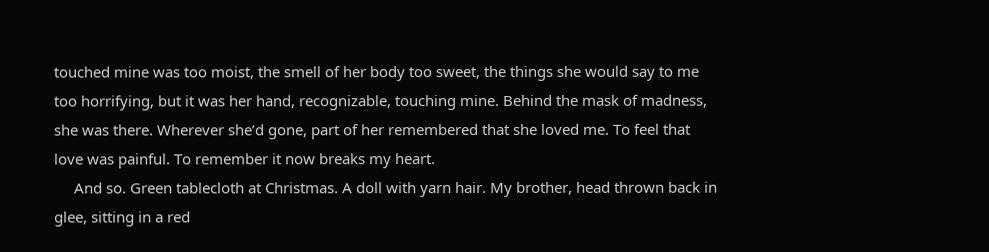touched mine was too moist, the smell of her body too sweet, the things she would say to me too horrifying, but it was her hand, recognizable, touching mine. Behind the mask of madness, she was there. Wherever she’d gone, part of her remembered that she loved me. To feel that love was painful. To remember it now breaks my heart.
     And so. Green tablecloth at Christmas. A doll with yarn hair. My brother, head thrown back in glee, sitting in a red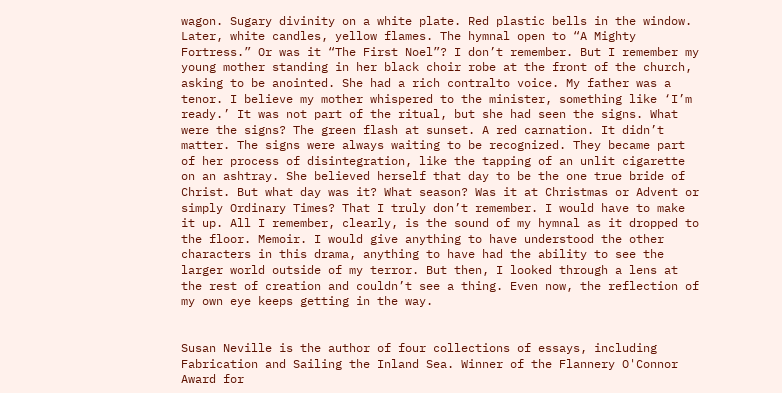wagon. Sugary divinity on a white plate. Red plastic bells in the window. Later, white candles, yellow flames. The hymnal open to “A Mighty Fortress.” Or was it “The First Noel”? I don’t remember. But I remember my young mother standing in her black choir robe at the front of the church, asking to be anointed. She had a rich contralto voice. My father was a tenor. I believe my mother whispered to the minister, something like ‘I’m ready.’ It was not part of the ritual, but she had seen the signs. What were the signs? The green flash at sunset. A red carnation. It didn’t matter. The signs were always waiting to be recognized. They became part of her process of disintegration, like the tapping of an unlit cigarette on an ashtray. She believed herself that day to be the one true bride of Christ. But what day was it? What season? Was it at Christmas or Advent or simply Ordinary Times? That I truly don’t remember. I would have to make it up. All I remember, clearly, is the sound of my hymnal as it dropped to the floor. Memoir. I would give anything to have understood the other characters in this drama, anything to have had the ability to see the larger world outside of my terror. But then, I looked through a lens at the rest of creation and couldn’t see a thing. Even now, the reflection of my own eye keeps getting in the way.


Susan Neville is the author of four collections of essays, including Fabrication and Sailing the Inland Sea. Winner of the Flannery O'Connor Award for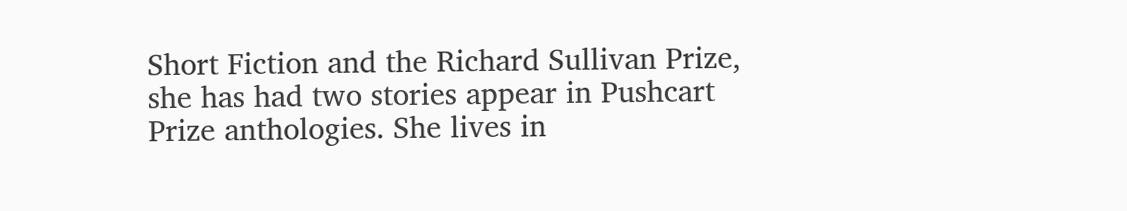Short Fiction and the Richard Sullivan Prize, she has had two stories appear in Pushcart Prize anthologies. She lives in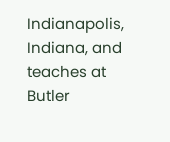Indianapolis, Indiana, and teaches at Butler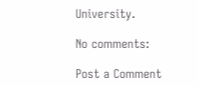University.

No comments:

Post a Comment